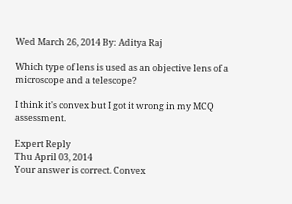Wed March 26, 2014 By: Aditya Raj

Which type of lens is used as an objective lens of a microscope and a telescope?

I think it's convex but I got it wrong in my MCQ assessment.

Expert Reply
Thu April 03, 2014
Your answer is correct. Convex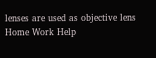lenses are used as objective lens
Home Work Help